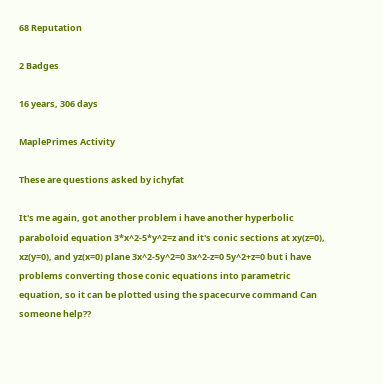68 Reputation

2 Badges

16 years, 306 days

MaplePrimes Activity

These are questions asked by ichyfat

It's me again, got another problem i have another hyperbolic paraboloid equation 3*x^2-5*y^2=z and it's conic sections at xy(z=0), xz(y=0), and yz(x=0) plane 3x^2-5y^2=0 3x^2-z=0 5y^2+z=0 but i have problems converting those conic equations into parametric equation, so it can be plotted using the spacecurve command Can someone help??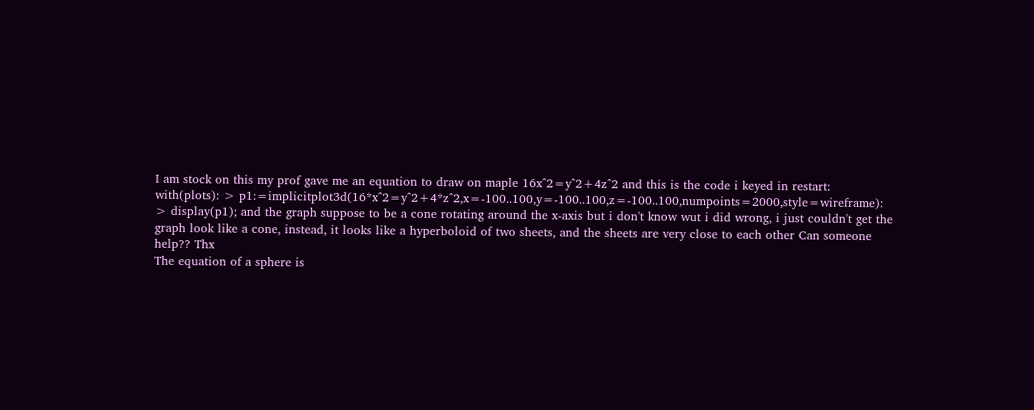I am stock on this my prof gave me an equation to draw on maple 16x^2=y^2+4z^2 and this is the code i keyed in restart: with(plots): > p1:=implicitplot3d(16*x^2=y^2+4*z^2,x=-100..100,y=-100..100,z=-100..100,numpoints=2000,style=wireframe): > display(p1); and the graph suppose to be a cone rotating around the x-axis but i don't know wut i did wrong, i just couldn't get the graph look like a cone, instead, it looks like a hyperboloid of two sheets, and the sheets are very close to each other Can someone help?? Thx
The equation of a sphere is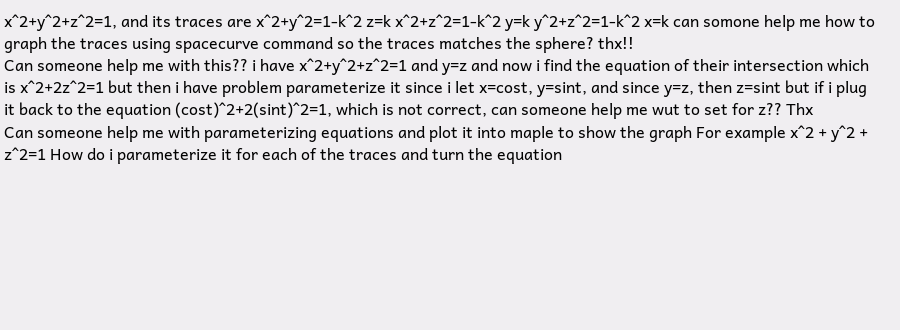x^2+y^2+z^2=1, and its traces are x^2+y^2=1-k^2 z=k x^2+z^2=1-k^2 y=k y^2+z^2=1-k^2 x=k can somone help me how to graph the traces using spacecurve command so the traces matches the sphere? thx!!
Can someone help me with this?? i have x^2+y^2+z^2=1 and y=z and now i find the equation of their intersection which is x^2+2z^2=1 but then i have problem parameterize it since i let x=cost, y=sint, and since y=z, then z=sint but if i plug it back to the equation (cost)^2+2(sint)^2=1, which is not correct, can someone help me wut to set for z?? Thx
Can someone help me with parameterizing equations and plot it into maple to show the graph For example x^2 + y^2 + z^2=1 How do i parameterize it for each of the traces and turn the equation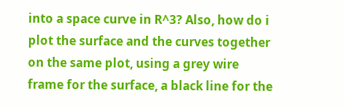into a space curve in R^3? Also, how do i plot the surface and the curves together on the same plot, using a grey wire frame for the surface, a black line for the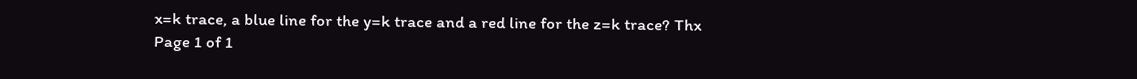x=k trace, a blue line for the y=k trace and a red line for the z=k trace? Thx
Page 1 of 1